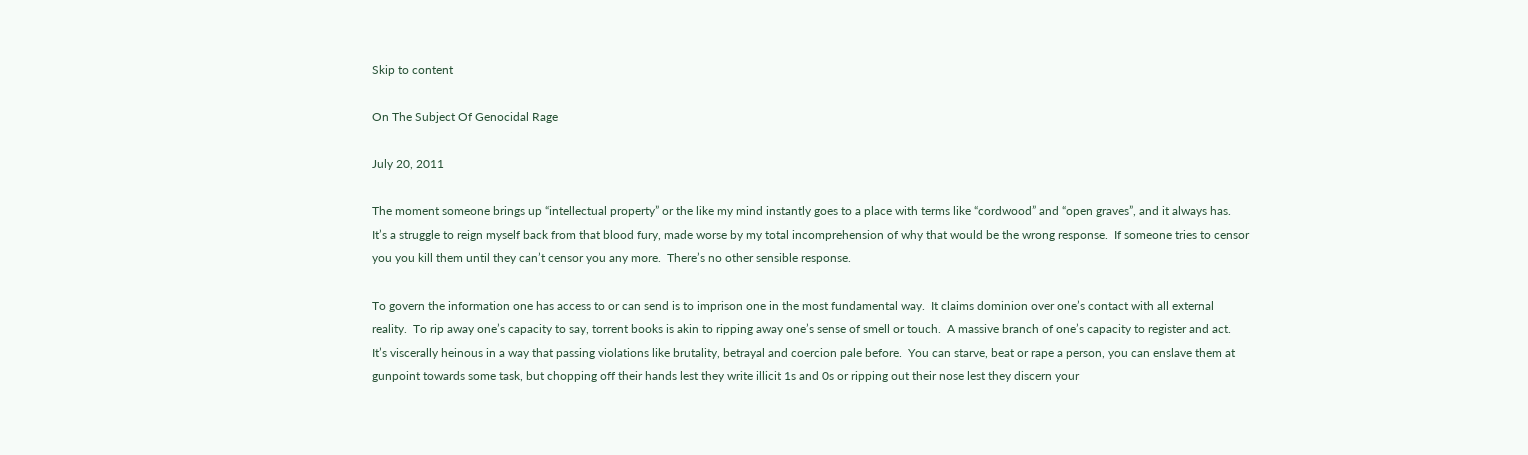Skip to content

On The Subject Of Genocidal Rage

July 20, 2011

The moment someone brings up “intellectual property” or the like my mind instantly goes to a place with terms like “cordwood” and “open graves”, and it always has.  It’s a struggle to reign myself back from that blood fury, made worse by my total incomprehension of why that would be the wrong response.  If someone tries to censor you you kill them until they can’t censor you any more.  There’s no other sensible response.

To govern the information one has access to or can send is to imprison one in the most fundamental way.  It claims dominion over one’s contact with all external reality.  To rip away one’s capacity to say, torrent books is akin to ripping away one’s sense of smell or touch.  A massive branch of one’s capacity to register and act.  It’s viscerally heinous in a way that passing violations like brutality, betrayal and coercion pale before.  You can starve, beat or rape a person, you can enslave them at gunpoint towards some task, but chopping off their hands lest they write illicit 1s and 0s or ripping out their nose lest they discern your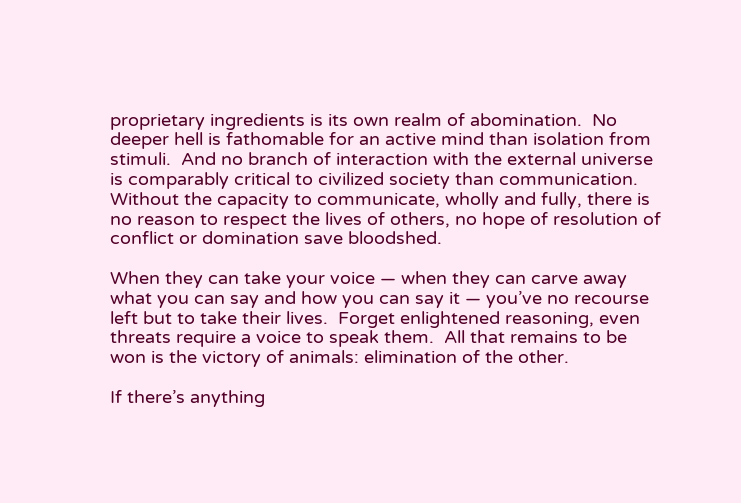proprietary ingredients is its own realm of abomination.  No deeper hell is fathomable for an active mind than isolation from stimuli.  And no branch of interaction with the external universe is comparably critical to civilized society than communication.  Without the capacity to communicate, wholly and fully, there is no reason to respect the lives of others, no hope of resolution of conflict or domination save bloodshed.

When they can take your voice — when they can carve away what you can say and how you can say it — you’ve no recourse left but to take their lives.  Forget enlightened reasoning, even threats require a voice to speak them.  All that remains to be won is the victory of animals: elimination of the other.

If there’s anything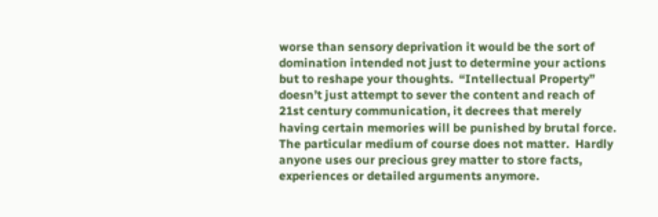worse than sensory deprivation it would be the sort of domination intended not just to determine your actions but to reshape your thoughts.  “Intellectual Property” doesn’t just attempt to sever the content and reach of 21st century communication, it decrees that merely having certain memories will be punished by brutal force.  The particular medium of course does not matter.  Hardly anyone uses our precious grey matter to store facts, experiences or detailed arguments anymore.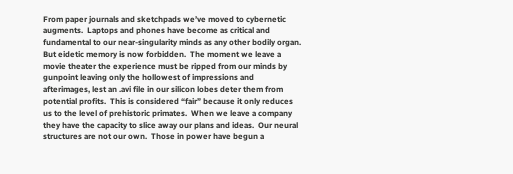From paper journals and sketchpads we’ve moved to cybernetic augments.  Laptops and phones have become as critical and fundamental to our near-singularity minds as any other bodily organ.  But eidetic memory is now forbidden.  The moment we leave a movie theater the experience must be ripped from our minds by gunpoint leaving only the hollowest of impressions and afterimages, lest an .avi file in our silicon lobes deter them from potential profits.  This is considered “fair” because it only reduces us to the level of prehistoric primates.  When we leave a company they have the capacity to slice away our plans and ideas.  Our neural structures are not our own.  Those in power have begun a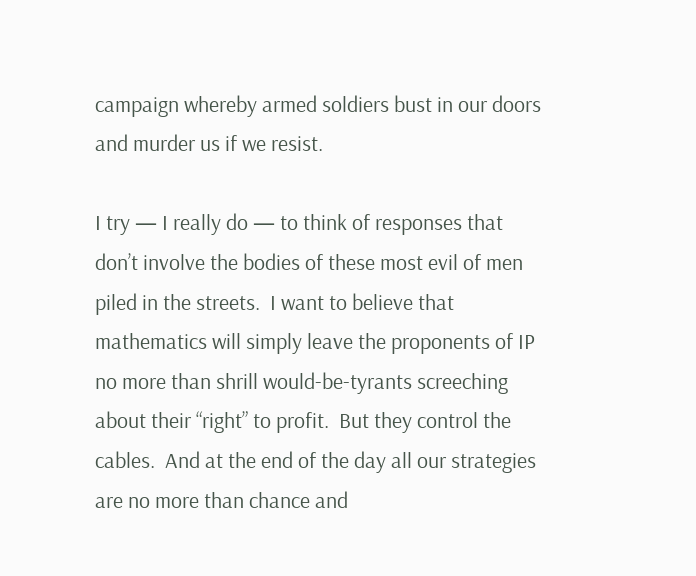campaign whereby armed soldiers bust in our doors and murder us if we resist.

I try — I really do — to think of responses that don’t involve the bodies of these most evil of men piled in the streets.  I want to believe that mathematics will simply leave the proponents of IP no more than shrill would-be-tyrants screeching about their “right” to profit.  But they control the cables.  And at the end of the day all our strategies are no more than chance and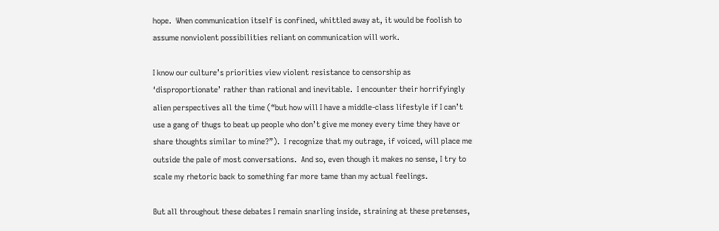hope.  When communication itself is confined, whittled away at, it would be foolish to assume nonviolent possibilities reliant on communication will work.

I know our culture’s priorities view violent resistance to censorship as ‘disproportionate’ rather than rational and inevitable.  I encounter their horrifyingly alien perspectives all the time (“but how will I have a middle-class lifestyle if I can’t use a gang of thugs to beat up people who don’t give me money every time they have or share thoughts similar to mine?”).  I recognize that my outrage, if voiced, will place me outside the pale of most conversations.  And so, even though it makes no sense, I try to scale my rhetoric back to something far more tame than my actual feelings.

But all throughout these debates I remain snarling inside, straining at these pretenses,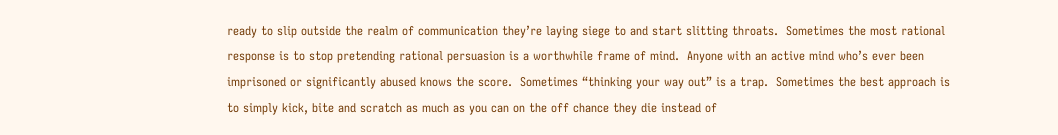ready to slip outside the realm of communication they’re laying siege to and start slitting throats.  Sometimes the most rational response is to stop pretending rational persuasion is a worthwhile frame of mind.  Anyone with an active mind who’s ever been imprisoned or significantly abused knows the score.  Sometimes “thinking your way out” is a trap.  Sometimes the best approach is to simply kick, bite and scratch as much as you can on the off chance they die instead of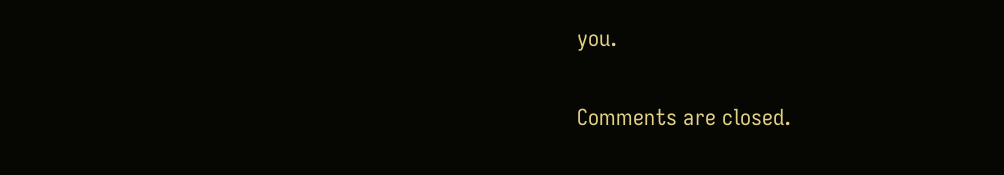you.

Comments are closed.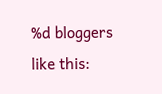%d bloggers like this: